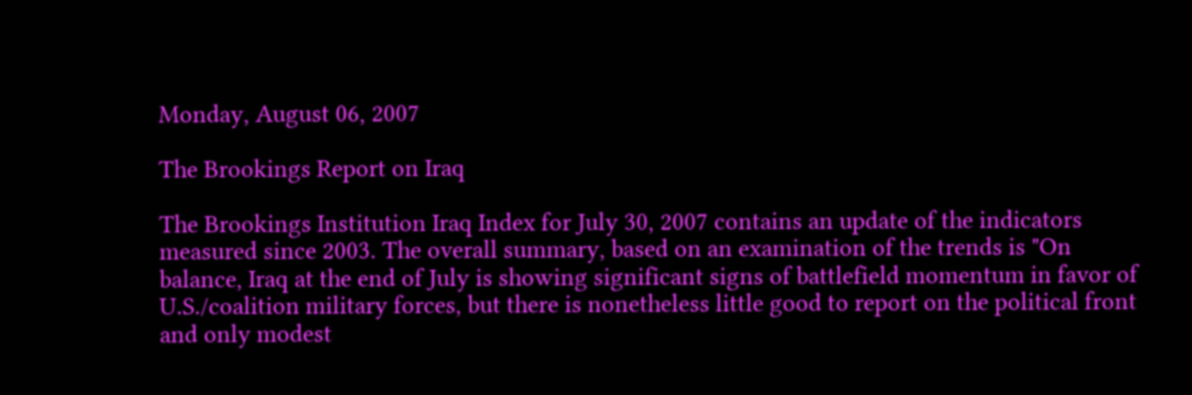Monday, August 06, 2007

The Brookings Report on Iraq

The Brookings Institution Iraq Index for July 30, 2007 contains an update of the indicators measured since 2003. The overall summary, based on an examination of the trends is "On balance, Iraq at the end of July is showing significant signs of battlefield momentum in favor of U.S./coalition military forces, but there is nonetheless little good to report on the political front and only modest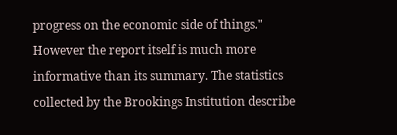progress on the economic side of things." However the report itself is much more informative than its summary. The statistics collected by the Brookings Institution describe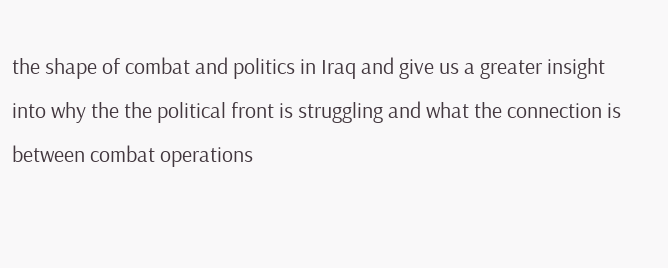the shape of combat and politics in Iraq and give us a greater insight into why the the political front is struggling and what the connection is between combat operations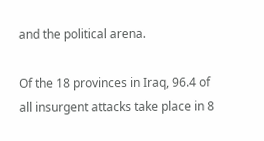and the political arena.

Of the 18 provinces in Iraq, 96.4 of all insurgent attacks take place in 8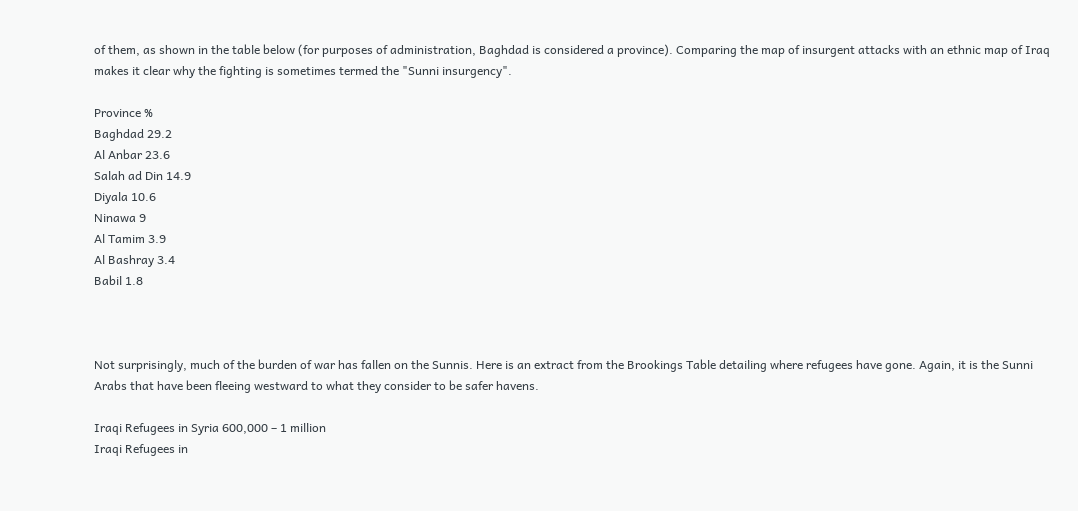of them, as shown in the table below (for purposes of administration, Baghdad is considered a province). Comparing the map of insurgent attacks with an ethnic map of Iraq makes it clear why the fighting is sometimes termed the "Sunni insurgency".

Province %
Baghdad 29.2
Al Anbar 23.6
Salah ad Din 14.9
Diyala 10.6
Ninawa 9
Al Tamim 3.9
Al Bashray 3.4
Babil 1.8



Not surprisingly, much of the burden of war has fallen on the Sunnis. Here is an extract from the Brookings Table detailing where refugees have gone. Again, it is the Sunni Arabs that have been fleeing westward to what they consider to be safer havens.

Iraqi Refugees in Syria 600,000 – 1 million
Iraqi Refugees in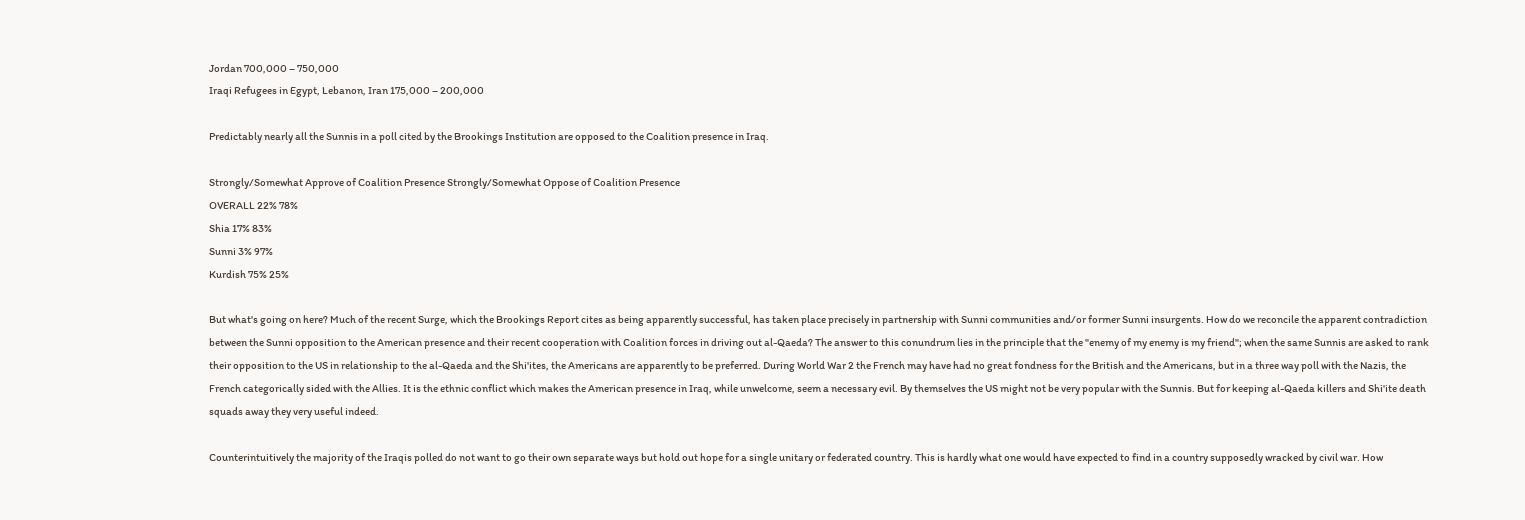Jordan 700,000 – 750,000
Iraqi Refugees in Egypt, Lebanon, Iran 175,000 – 200,000

Predictably nearly all the Sunnis in a poll cited by the Brookings Institution are opposed to the Coalition presence in Iraq.

Strongly/Somewhat Approve of Coalition Presence Strongly/Somewhat Oppose of Coalition Presence
OVERALL 22% 78%
Shia 17% 83%
Sunni 3% 97%
Kurdish 75% 25%

But what's going on here? Much of the recent Surge, which the Brookings Report cites as being apparently successful, has taken place precisely in partnership with Sunni communities and/or former Sunni insurgents. How do we reconcile the apparent contradiction between the Sunni opposition to the American presence and their recent cooperation with Coalition forces in driving out al-Qaeda? The answer to this conundrum lies in the principle that the "enemy of my enemy is my friend"; when the same Sunnis are asked to rank their opposition to the US in relationship to the al-Qaeda and the Shi'ites, the Americans are apparently to be preferred. During World War 2 the French may have had no great fondness for the British and the Americans, but in a three way poll with the Nazis, the French categorically sided with the Allies. It is the ethnic conflict which makes the American presence in Iraq, while unwelcome, seem a necessary evil. By themselves the US might not be very popular with the Sunnis. But for keeping al-Qaeda killers and Shi'ite death squads away they very useful indeed.

Counterintuitively the majority of the Iraqis polled do not want to go their own separate ways but hold out hope for a single unitary or federated country. This is hardly what one would have expected to find in a country supposedly wracked by civil war. How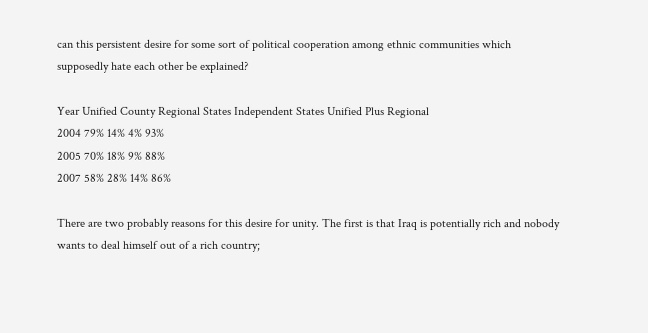can this persistent desire for some sort of political cooperation among ethnic communities which supposedly hate each other be explained?

Year Unified County Regional States Independent States Unified Plus Regional
2004 79% 14% 4% 93%
2005 70% 18% 9% 88%
2007 58% 28% 14% 86%

There are two probably reasons for this desire for unity. The first is that Iraq is potentially rich and nobody wants to deal himself out of a rich country;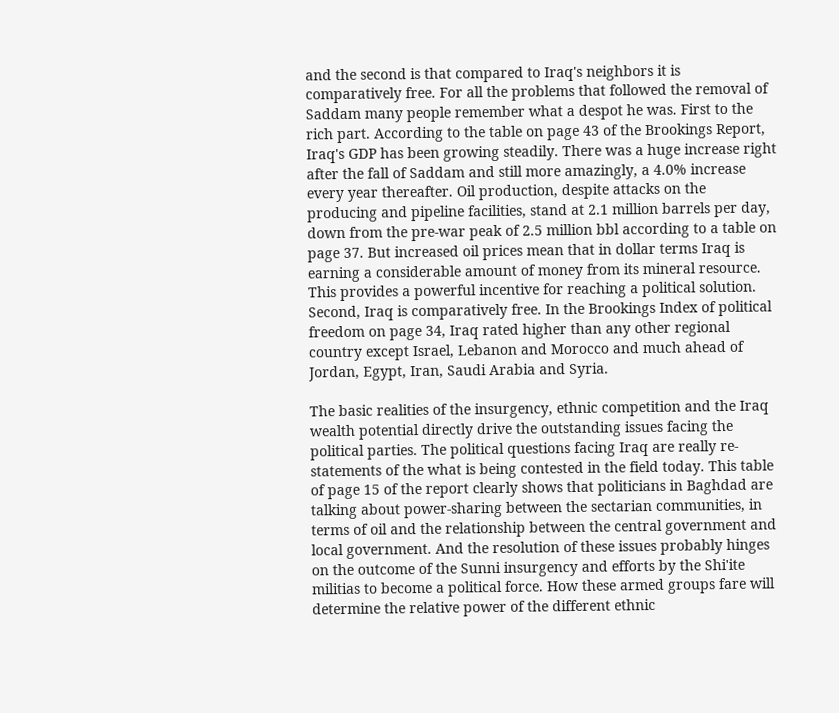and the second is that compared to Iraq's neighbors it is comparatively free. For all the problems that followed the removal of Saddam many people remember what a despot he was. First to the rich part. According to the table on page 43 of the Brookings Report, Iraq's GDP has been growing steadily. There was a huge increase right after the fall of Saddam and still more amazingly, a 4.0% increase every year thereafter. Oil production, despite attacks on the producing and pipeline facilities, stand at 2.1 million barrels per day, down from the pre-war peak of 2.5 million bbl according to a table on page 37. But increased oil prices mean that in dollar terms Iraq is earning a considerable amount of money from its mineral resource. This provides a powerful incentive for reaching a political solution. Second, Iraq is comparatively free. In the Brookings Index of political freedom on page 34, Iraq rated higher than any other regional country except Israel, Lebanon and Morocco and much ahead of Jordan, Egypt, Iran, Saudi Arabia and Syria.

The basic realities of the insurgency, ethnic competition and the Iraq wealth potential directly drive the outstanding issues facing the political parties. The political questions facing Iraq are really re-statements of the what is being contested in the field today. This table of page 15 of the report clearly shows that politicians in Baghdad are talking about power-sharing between the sectarian communities, in terms of oil and the relationship between the central government and local government. And the resolution of these issues probably hinges on the outcome of the Sunni insurgency and efforts by the Shi'ite militias to become a political force. How these armed groups fare will determine the relative power of the different ethnic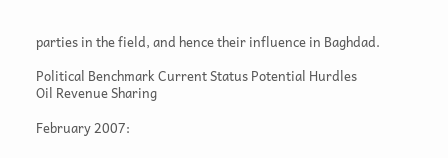parties in the field, and hence their influence in Baghdad.

Political Benchmark Current Status Potential Hurdles
Oil Revenue Sharing

February 2007: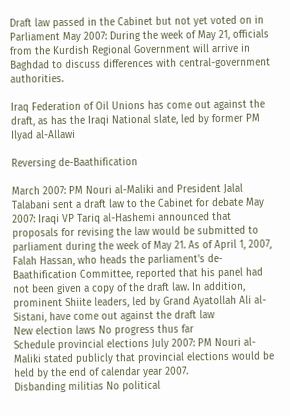Draft law passed in the Cabinet but not yet voted on in Parliament May 2007: During the week of May 21, officials from the Kurdish Regional Government will arrive in Baghdad to discuss differences with central-government authorities.

Iraq Federation of Oil Unions has come out against the draft, as has the Iraqi National slate, led by former PM Ilyad al-Allawi

Reversing de-Baathification

March 2007: PM Nouri al-Maliki and President Jalal Talabani sent a draft law to the Cabinet for debate May 2007: Iraqi VP Tariq al-Hashemi announced that proposals for revising the law would be submitted to parliament during the week of May 21. As of April 1, 2007, Falah Hassan, who heads the parliament's de- Baathification Committee, reported that his panel had not been given a copy of the draft law. In addition, prominent Shiite leaders, led by Grand Ayatollah Ali al-Sistani, have come out against the draft law
New election laws No progress thus far
Schedule provincial elections July 2007: PM Nouri al-Maliki stated publicly that provincial elections would be held by the end of calendar year 2007.
Disbanding militias No political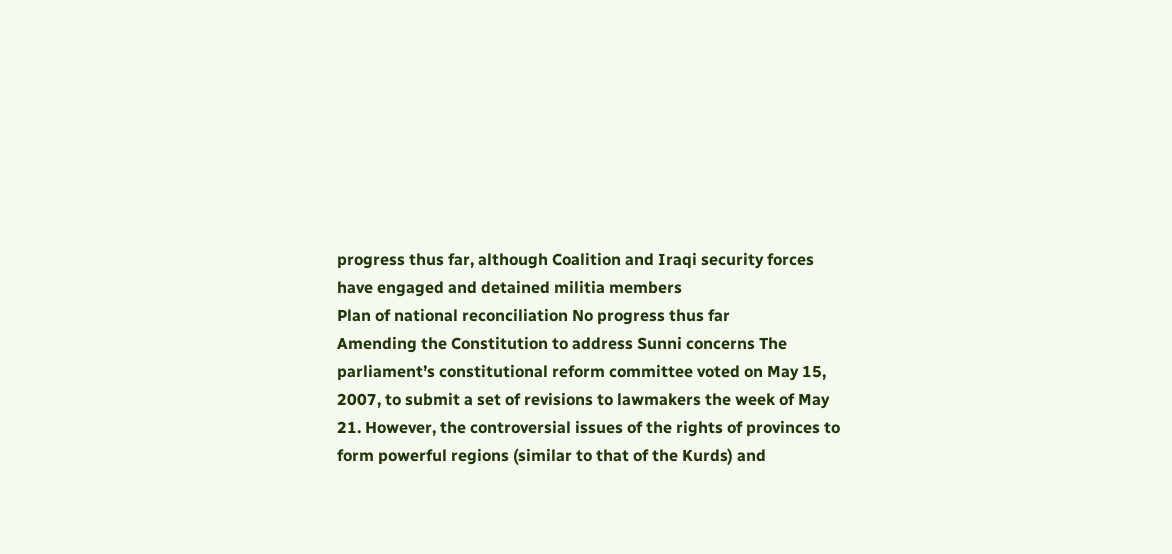progress thus far, although Coalition and Iraqi security forces have engaged and detained militia members
Plan of national reconciliation No progress thus far
Amending the Constitution to address Sunni concerns The parliament’s constitutional reform committee voted on May 15, 2007, to submit a set of revisions to lawmakers the week of May 21. However, the controversial issues of the rights of provinces to form powerful regions (similar to that of the Kurds) and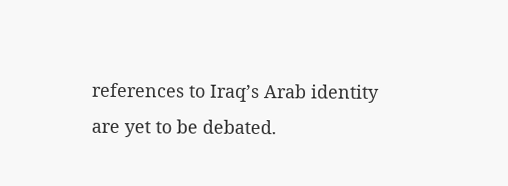references to Iraq’s Arab identity are yet to be debated.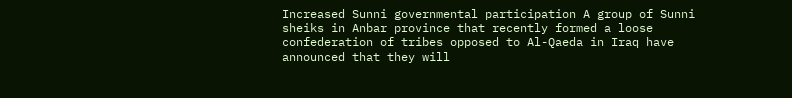Increased Sunni governmental participation A group of Sunni sheiks in Anbar province that recently formed a loose confederation of tribes opposed to Al-Qaeda in Iraq have announced that they will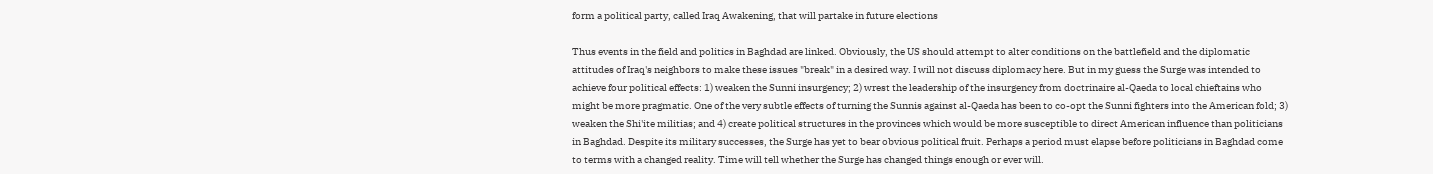form a political party, called Iraq Awakening, that will partake in future elections

Thus events in the field and politics in Baghdad are linked. Obviously, the US should attempt to alter conditions on the battlefield and the diplomatic attitudes of Iraq's neighbors to make these issues "break" in a desired way. I will not discuss diplomacy here. But in my guess the Surge was intended to achieve four political effects: 1) weaken the Sunni insurgency; 2) wrest the leadership of the insurgency from doctrinaire al-Qaeda to local chieftains who might be more pragmatic. One of the very subtle effects of turning the Sunnis against al-Qaeda has been to co-opt the Sunni fighters into the American fold; 3) weaken the Shi'ite militias; and 4) create political structures in the provinces which would be more susceptible to direct American influence than politicians in Baghdad. Despite its military successes, the Surge has yet to bear obvious political fruit. Perhaps a period must elapse before politicians in Baghdad come to terms with a changed reality. Time will tell whether the Surge has changed things enough or ever will.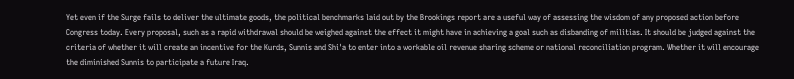Yet even if the Surge fails to deliver the ultimate goods, the political benchmarks laid out by the Brookings report are a useful way of assessing the wisdom of any proposed action before Congress today. Every proposal, such as a rapid withdrawal should be weighed against the effect it might have in achieving a goal such as disbanding of militias. It should be judged against the criteria of whether it will create an incentive for the Kurds, Sunnis and Shi'a to enter into a workable oil revenue sharing scheme or national reconciliation program. Whether it will encourage the diminished Sunnis to participate a future Iraq.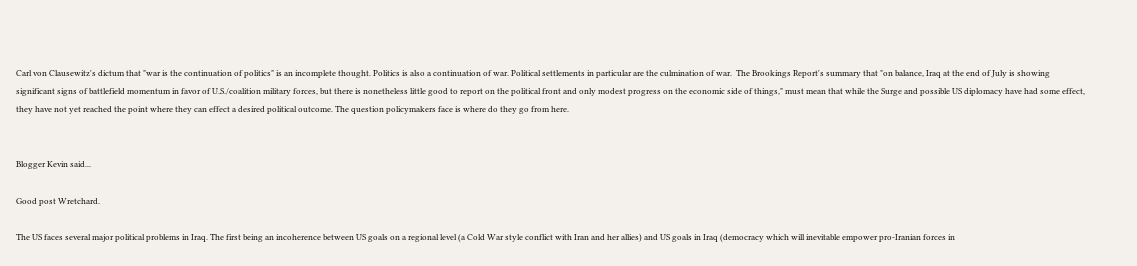Carl von Clausewitz's dictum that "war is the continuation of politics" is an incomplete thought. Politics is also a continuation of war. Political settlements in particular are the culmination of war.  The Brookings Report's summary that "on balance, Iraq at the end of July is showing significant signs of battlefield momentum in favor of U.S./coalition military forces, but there is nonetheless little good to report on the political front and only modest progress on the economic side of things," must mean that while the Surge and possible US diplomacy have had some effect, they have not yet reached the point where they can effect a desired political outcome. The question policymakers face is where do they go from here.


Blogger Kevin said...

Good post Wretchard.

The US faces several major political problems in Iraq. The first being an incoherence between US goals on a regional level (a Cold War style conflict with Iran and her allies) and US goals in Iraq (democracy which will inevitable empower pro-Iranian forces in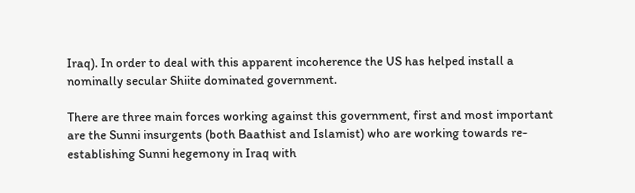Iraq). In order to deal with this apparent incoherence the US has helped install a nominally secular Shiite dominated government.

There are three main forces working against this government, first and most important are the Sunni insurgents (both Baathist and Islamist) who are working towards re-establishing Sunni hegemony in Iraq with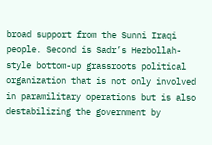broad support from the Sunni Iraqi people. Second is Sadr’s Hezbollah-style bottom-up grassroots political organization that is not only involved in paramilitary operations but is also destabilizing the government by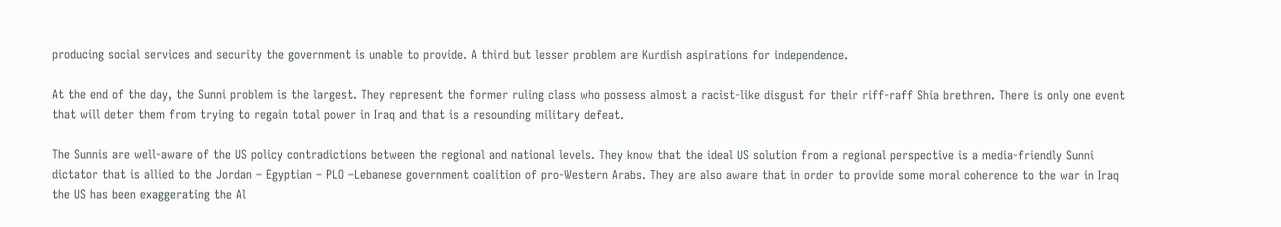producing social services and security the government is unable to provide. A third but lesser problem are Kurdish aspirations for independence.

At the end of the day, the Sunni problem is the largest. They represent the former ruling class who possess almost a racist-like disgust for their riff-raff Shia brethren. There is only one event that will deter them from trying to regain total power in Iraq and that is a resounding military defeat.

The Sunnis are well-aware of the US policy contradictions between the regional and national levels. They know that the ideal US solution from a regional perspective is a media-friendly Sunni dictator that is allied to the Jordan – Egyptian – PLO –Lebanese government coalition of pro-Western Arabs. They are also aware that in order to provide some moral coherence to the war in Iraq the US has been exaggerating the Al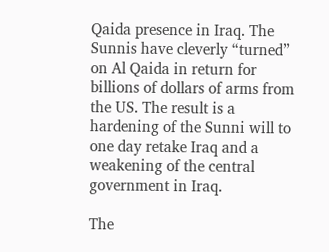Qaida presence in Iraq. The Sunnis have cleverly “turned” on Al Qaida in return for billions of dollars of arms from the US. The result is a hardening of the Sunni will to one day retake Iraq and a weakening of the central government in Iraq.

The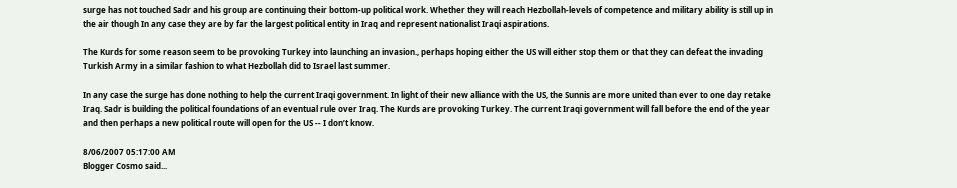surge has not touched Sadr and his group are continuing their bottom-up political work. Whether they will reach Hezbollah-levels of competence and military ability is still up in the air though In any case they are by far the largest political entity in Iraq and represent nationalist Iraqi aspirations.

The Kurds for some reason seem to be provoking Turkey into launching an invasion., perhaps hoping either the US will either stop them or that they can defeat the invading Turkish Army in a similar fashion to what Hezbollah did to Israel last summer.

In any case the surge has done nothing to help the current Iraqi government. In light of their new alliance with the US, the Sunnis are more united than ever to one day retake Iraq. Sadr is building the political foundations of an eventual rule over Iraq. The Kurds are provoking Turkey. The current Iraqi government will fall before the end of the year and then perhaps a new political route will open for the US -- I don’t know.

8/06/2007 05:17:00 AM
Blogger Cosmo said...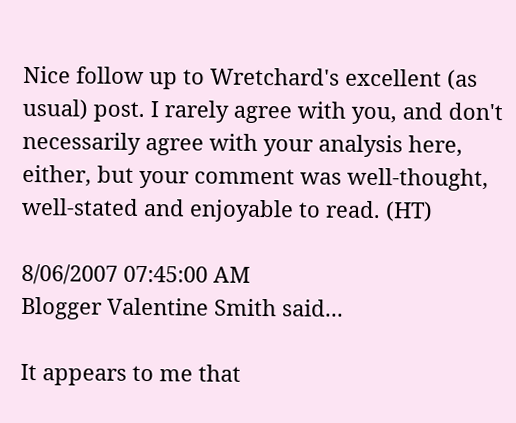Nice follow up to Wretchard's excellent (as usual) post. I rarely agree with you, and don't necessarily agree with your analysis here, either, but your comment was well-thought, well-stated and enjoyable to read. (HT)

8/06/2007 07:45:00 AM
Blogger Valentine Smith said...

It appears to me that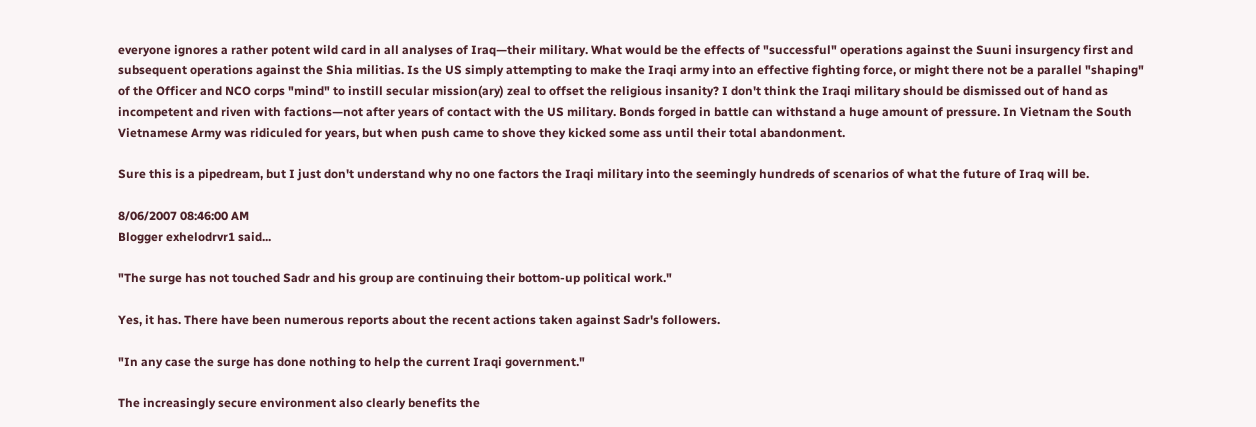everyone ignores a rather potent wild card in all analyses of Iraq—their military. What would be the effects of "successful" operations against the Suuni insurgency first and subsequent operations against the Shia militias. Is the US simply attempting to make the Iraqi army into an effective fighting force, or might there not be a parallel "shaping" of the Officer and NCO corps "mind" to instill secular mission(ary) zeal to offset the religious insanity? I don't think the Iraqi military should be dismissed out of hand as incompetent and riven with factions—not after years of contact with the US military. Bonds forged in battle can withstand a huge amount of pressure. In Vietnam the South Vietnamese Army was ridiculed for years, but when push came to shove they kicked some ass until their total abandonment.

Sure this is a pipedream, but I just don't understand why no one factors the Iraqi military into the seemingly hundreds of scenarios of what the future of Iraq will be.

8/06/2007 08:46:00 AM
Blogger exhelodrvr1 said...

"The surge has not touched Sadr and his group are continuing their bottom-up political work."

Yes, it has. There have been numerous reports about the recent actions taken against Sadr's followers.

"In any case the surge has done nothing to help the current Iraqi government."

The increasingly secure environment also clearly benefits the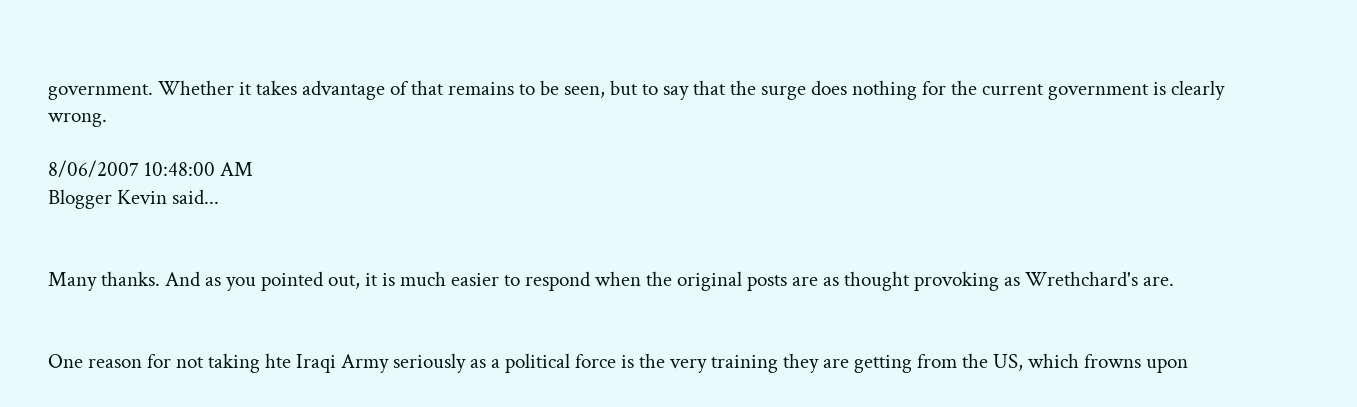government. Whether it takes advantage of that remains to be seen, but to say that the surge does nothing for the current government is clearly wrong.

8/06/2007 10:48:00 AM
Blogger Kevin said...


Many thanks. And as you pointed out, it is much easier to respond when the original posts are as thought provoking as Wrethchard's are.


One reason for not taking hte Iraqi Army seriously as a political force is the very training they are getting from the US, which frowns upon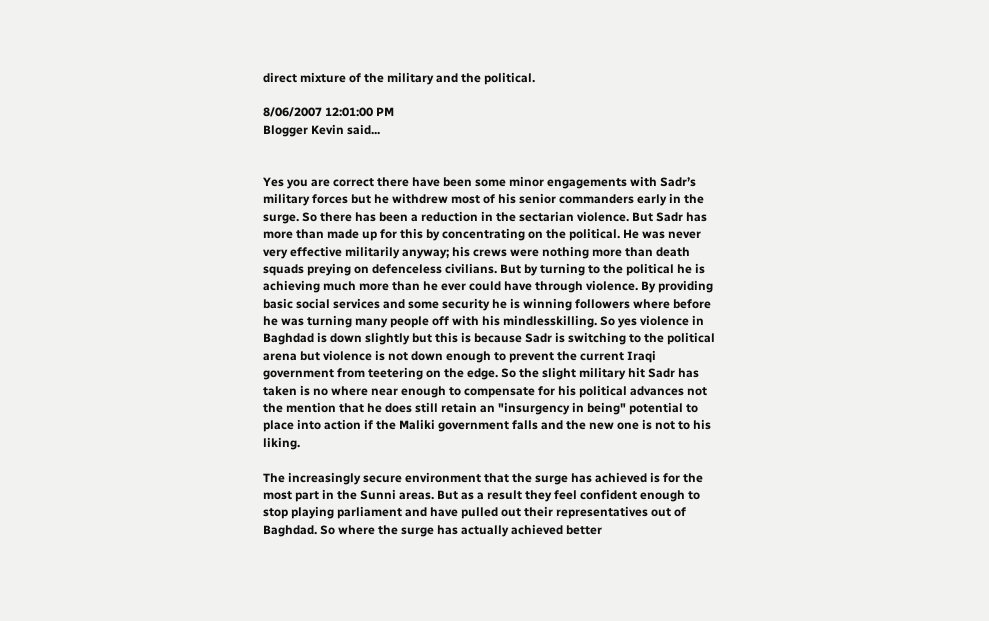direct mixture of the military and the political.

8/06/2007 12:01:00 PM
Blogger Kevin said...


Yes you are correct there have been some minor engagements with Sadr’s military forces but he withdrew most of his senior commanders early in the surge. So there has been a reduction in the sectarian violence. But Sadr has more than made up for this by concentrating on the political. He was never very effective militarily anyway; his crews were nothing more than death squads preying on defenceless civilians. But by turning to the political he is achieving much more than he ever could have through violence. By providing basic social services and some security he is winning followers where before he was turning many people off with his mindlesskilling. So yes violence in Baghdad is down slightly but this is because Sadr is switching to the political arena but violence is not down enough to prevent the current Iraqi government from teetering on the edge. So the slight military hit Sadr has taken is no where near enough to compensate for his political advances not the mention that he does still retain an "insurgency in being" potential to place into action if the Maliki government falls and the new one is not to his liking.

The increasingly secure environment that the surge has achieved is for the most part in the Sunni areas. But as a result they feel confident enough to stop playing parliament and have pulled out their representatives out of Baghdad. So where the surge has actually achieved better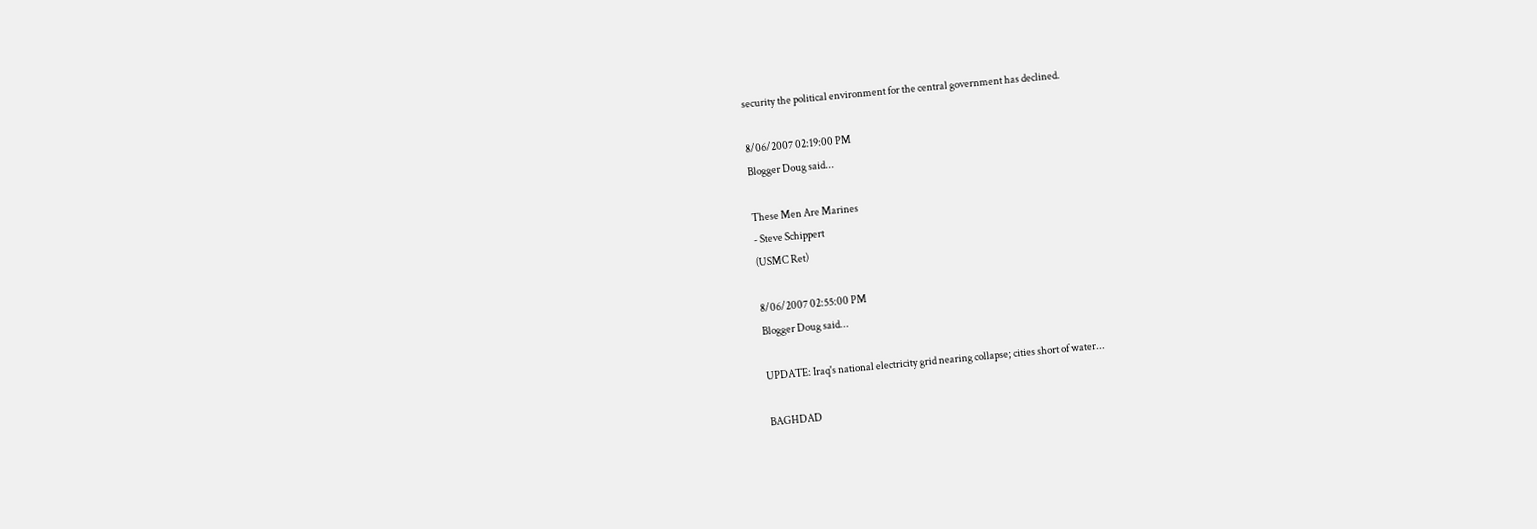security the political environment for the central government has declined.

8/06/2007 02:19:00 PM
Blogger Doug said...

These Men Are Marines
- Steve Schippert
(USMC Ret)

8/06/2007 02:55:00 PM
Blogger Doug said...

UPDATE: Iraq's national electricity grid nearing collapse; cities short of water...

BAGHDAD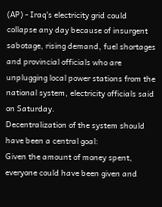(AP) - Iraq's electricity grid could collapse any day because of insurgent sabotage, rising demand, fuel shortages and provincial officials who are unplugging local power stations from the national system, electricity officials said on Saturday.
Decentralization of the system should have been a central goal:
Given the amount of money spent, everyone could have been given and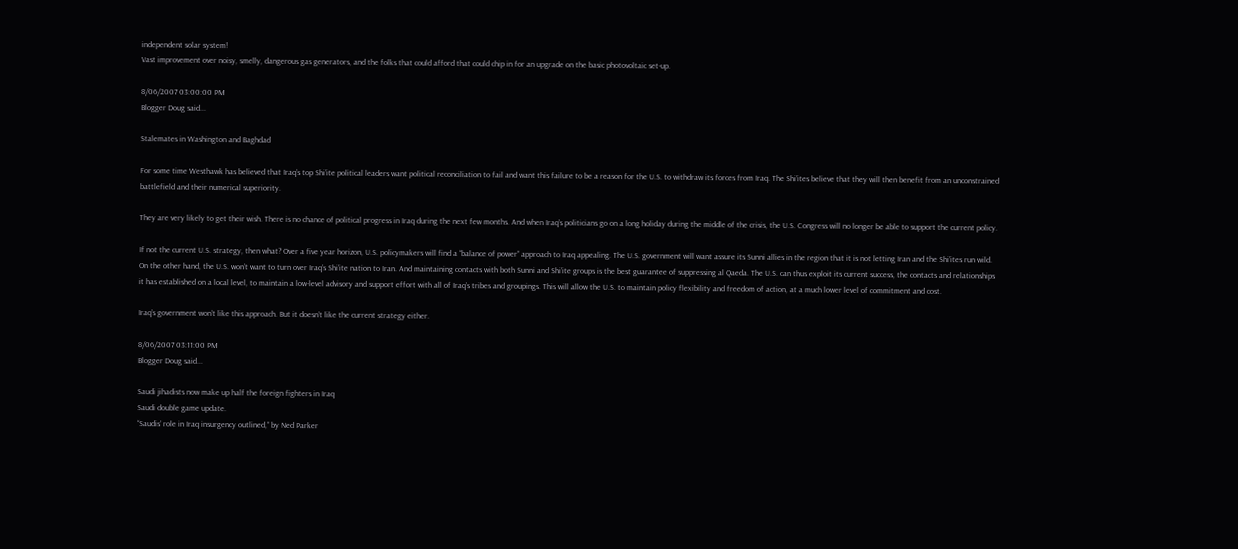independent solar system!
Vast improvement over noisy, smelly, dangerous gas generators, and the folks that could afford that could chip in for an upgrade on the basic photovoltaic set-up.

8/06/2007 03:00:00 PM
Blogger Doug said...

Stalemates in Washington and Baghdad

For some time Westhawk has believed that Iraq’s top Shi’ite political leaders want political reconciliation to fail and want this failure to be a reason for the U.S. to withdraw its forces from Iraq. The Shi’ites believe that they will then benefit from an unconstrained battlefield and their numerical superiority.

They are very likely to get their wish. There is no chance of political progress in Iraq during the next few months. And when Iraq’s politicians go on a long holiday during the middle of the crisis, the U.S. Congress will no longer be able to support the current policy.

If not the current U.S. strategy, then what? Over a five year horizon, U.S. policymakers will find a “balance of power” approach to Iraq appealing. The U.S. government will want assure its Sunni allies in the region that it is not letting Iran and the Shi’ites run wild. On the other hand, the U.S. won’t want to turn over Iraq’s Shi’ite nation to Iran. And maintaining contacts with both Sunni and Shi’ite groups is the best guarantee of suppressing al Qaeda. The U.S. can thus exploit its current success, the contacts and relationships it has established on a local level, to maintain a low-level advisory and support effort with all of Iraq’s tribes and groupings. This will allow the U.S. to maintain policy flexibility and freedom of action, at a much lower level of commitment and cost.

Iraq’s government won’t like this approach. But it doesn’t like the current strategy either.

8/06/2007 03:11:00 PM
Blogger Doug said...

Saudi jihadists now make up half the foreign fighters in Iraq
Saudi double game update.
“Saudis’ role in Iraq insurgency outlined,” by Ned Parker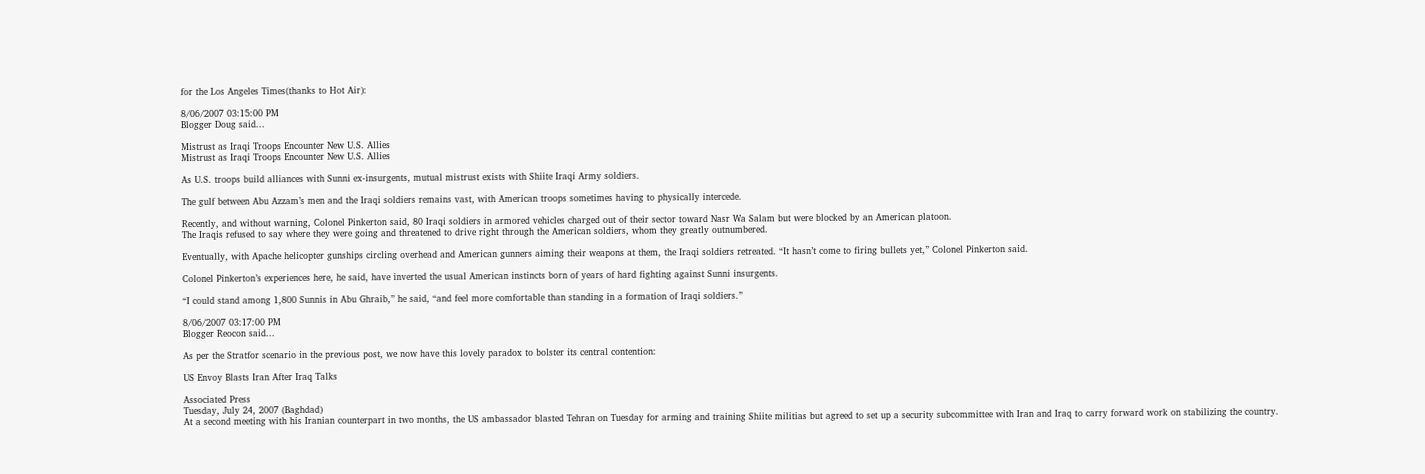for the Los Angeles Times(thanks to Hot Air):

8/06/2007 03:15:00 PM
Blogger Doug said...

Mistrust as Iraqi Troops Encounter New U.S. Allies
Mistrust as Iraqi Troops Encounter New U.S. Allies

As U.S. troops build alliances with Sunni ex-insurgents, mutual mistrust exists with Shiite Iraqi Army soldiers.

The gulf between Abu Azzam’s men and the Iraqi soldiers remains vast, with American troops sometimes having to physically intercede.

Recently, and without warning, Colonel Pinkerton said, 80 Iraqi soldiers in armored vehicles charged out of their sector toward Nasr Wa Salam but were blocked by an American platoon.
The Iraqis refused to say where they were going and threatened to drive right through the American soldiers, whom they greatly outnumbered.

Eventually, with Apache helicopter gunships circling overhead and American gunners aiming their weapons at them, the Iraqi soldiers retreated. “It hasn’t come to firing bullets yet,” Colonel Pinkerton said.

Colonel Pinkerton’s experiences here, he said, have inverted the usual American instincts born of years of hard fighting against Sunni insurgents.

“I could stand among 1,800 Sunnis in Abu Ghraib,” he said, “and feel more comfortable than standing in a formation of Iraqi soldiers.”

8/06/2007 03:17:00 PM
Blogger Reocon said...

As per the Stratfor scenario in the previous post, we now have this lovely paradox to bolster its central contention:

US Envoy Blasts Iran After Iraq Talks

Associated Press
Tuesday, July 24, 2007 (Baghdad)
At a second meeting with his Iranian counterpart in two months, the US ambassador blasted Tehran on Tuesday for arming and training Shiite militias but agreed to set up a security subcommittee with Iran and Iraq to carry forward work on stabilizing the country.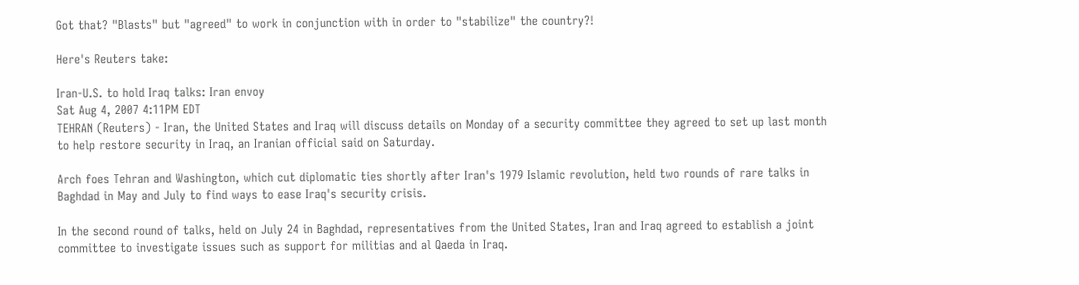Got that? "Blasts" but "agreed" to work in conjunction with in order to "stabilize" the country?!

Here's Reuters take:

Iran-U.S. to hold Iraq talks: Iran envoy
Sat Aug 4, 2007 4:11PM EDT
TEHRAN (Reuters) - Iran, the United States and Iraq will discuss details on Monday of a security committee they agreed to set up last month to help restore security in Iraq, an Iranian official said on Saturday.

Arch foes Tehran and Washington, which cut diplomatic ties shortly after Iran's 1979 Islamic revolution, held two rounds of rare talks in Baghdad in May and July to find ways to ease Iraq's security crisis.

In the second round of talks, held on July 24 in Baghdad, representatives from the United States, Iran and Iraq agreed to establish a joint committee to investigate issues such as support for militias and al Qaeda in Iraq.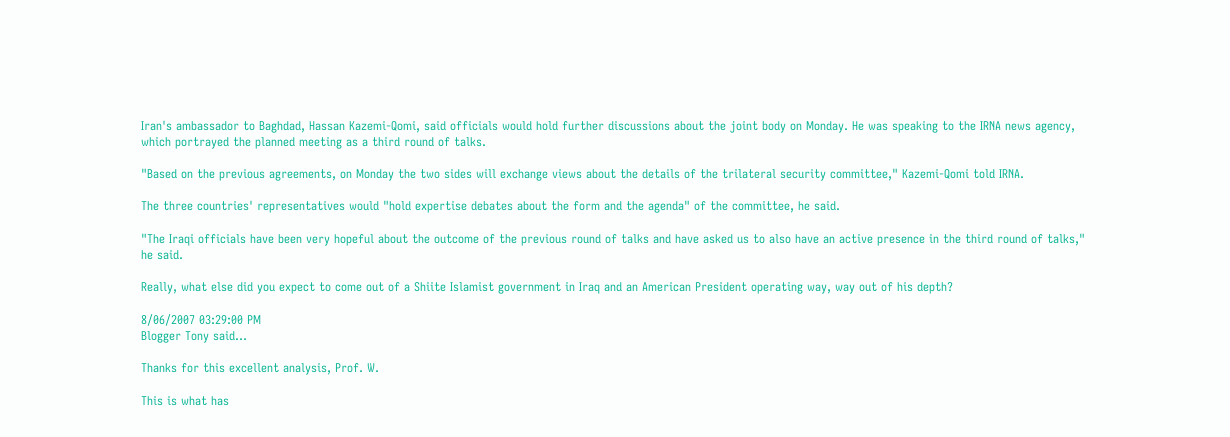Iran's ambassador to Baghdad, Hassan Kazemi-Qomi, said officials would hold further discussions about the joint body on Monday. He was speaking to the IRNA news agency, which portrayed the planned meeting as a third round of talks.

"Based on the previous agreements, on Monday the two sides will exchange views about the details of the trilateral security committee," Kazemi-Qomi told IRNA.

The three countries' representatives would "hold expertise debates about the form and the agenda" of the committee, he said.

"The Iraqi officials have been very hopeful about the outcome of the previous round of talks and have asked us to also have an active presence in the third round of talks," he said.

Really, what else did you expect to come out of a Shiite Islamist government in Iraq and an American President operating way, way out of his depth?

8/06/2007 03:29:00 PM
Blogger Tony said...

Thanks for this excellent analysis, Prof. W.

This is what has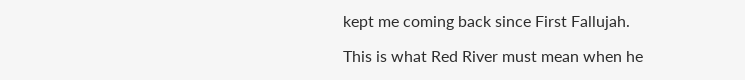kept me coming back since First Fallujah.

This is what Red River must mean when he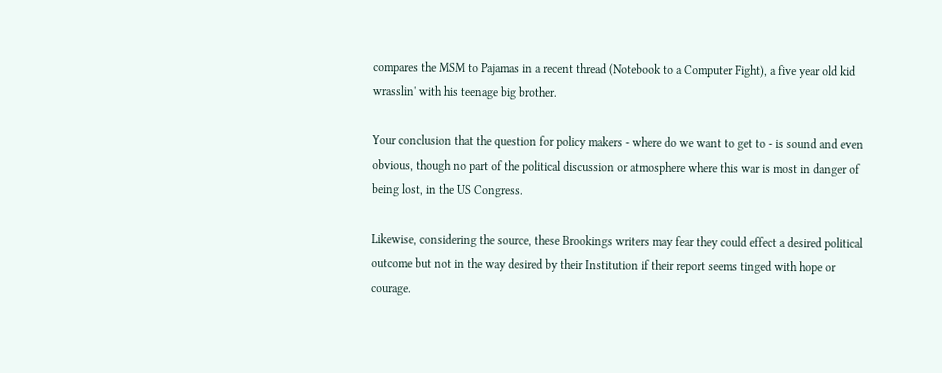compares the MSM to Pajamas in a recent thread (Notebook to a Computer Fight), a five year old kid wrasslin' with his teenage big brother.

Your conclusion that the question for policy makers - where do we want to get to - is sound and even obvious, though no part of the political discussion or atmosphere where this war is most in danger of being lost, in the US Congress.

Likewise, considering the source, these Brookings writers may fear they could effect a desired political outcome but not in the way desired by their Institution if their report seems tinged with hope or courage.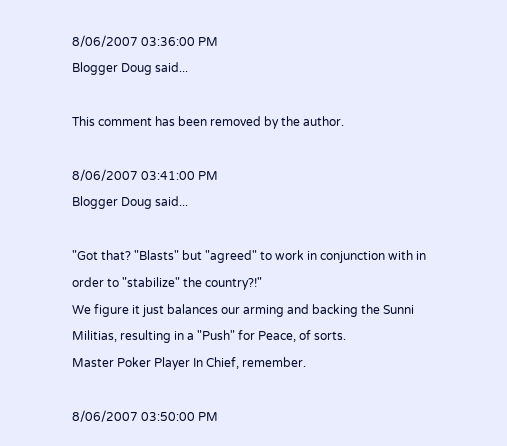8/06/2007 03:36:00 PM
Blogger Doug said...

This comment has been removed by the author.

8/06/2007 03:41:00 PM
Blogger Doug said...

"Got that? "Blasts" but "agreed" to work in conjunction with in order to "stabilize" the country?!"
We figure it just balances our arming and backing the Sunni Militias, resulting in a "Push" for Peace, of sorts.
Master Poker Player In Chief, remember.

8/06/2007 03:50:00 PM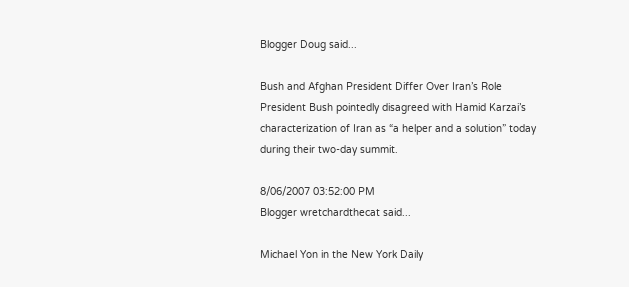Blogger Doug said...

Bush and Afghan President Differ Over Iran’s Role
President Bush pointedly disagreed with Hamid Karzai’s characterization of Iran as “a helper and a solution” today during their two-day summit.

8/06/2007 03:52:00 PM
Blogger wretchardthecat said...

Michael Yon in the New York Daily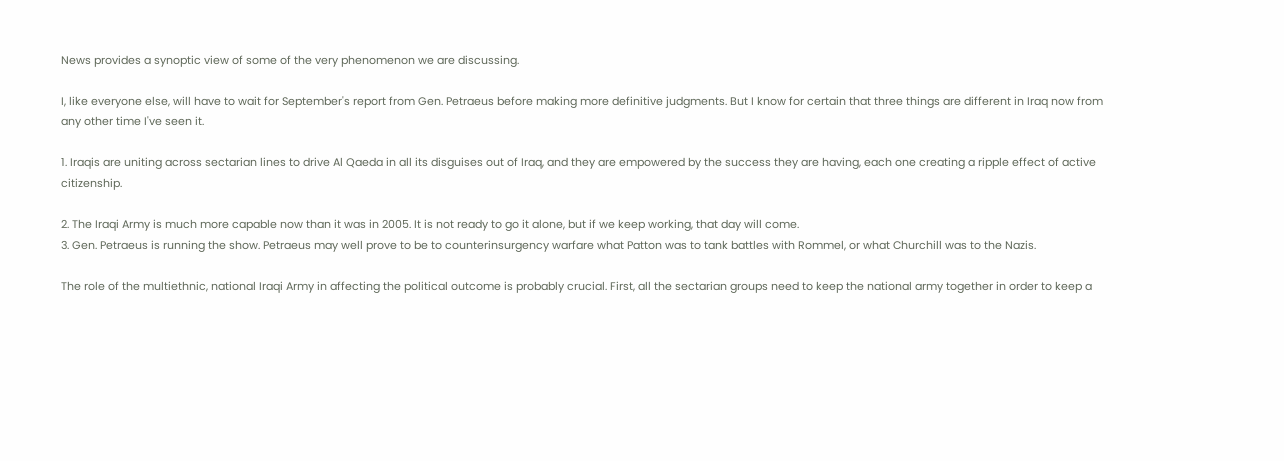News provides a synoptic view of some of the very phenomenon we are discussing.

I, like everyone else, will have to wait for September's report from Gen. Petraeus before making more definitive judgments. But I know for certain that three things are different in Iraq now from any other time I've seen it.

1. Iraqis are uniting across sectarian lines to drive Al Qaeda in all its disguises out of Iraq, and they are empowered by the success they are having, each one creating a ripple effect of active citizenship.

2. The Iraqi Army is much more capable now than it was in 2005. It is not ready to go it alone, but if we keep working, that day will come.
3. Gen. Petraeus is running the show. Petraeus may well prove to be to counterinsurgency warfare what Patton was to tank battles with Rommel, or what Churchill was to the Nazis.

The role of the multiethnic, national Iraqi Army in affecting the political outcome is probably crucial. First, all the sectarian groups need to keep the national army together in order to keep a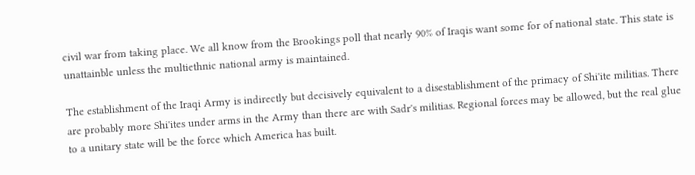civil war from taking place. We all know from the Brookings poll that nearly 90% of Iraqis want some for of national state. This state is unattainble unless the multiethnic national army is maintained.

The establishment of the Iraqi Army is indirectly but decisively equivalent to a disestablishment of the primacy of Shi'ite militias. There are probably more Shi'ites under arms in the Army than there are with Sadr's militias. Regional forces may be allowed, but the real glue to a unitary state will be the force which America has built.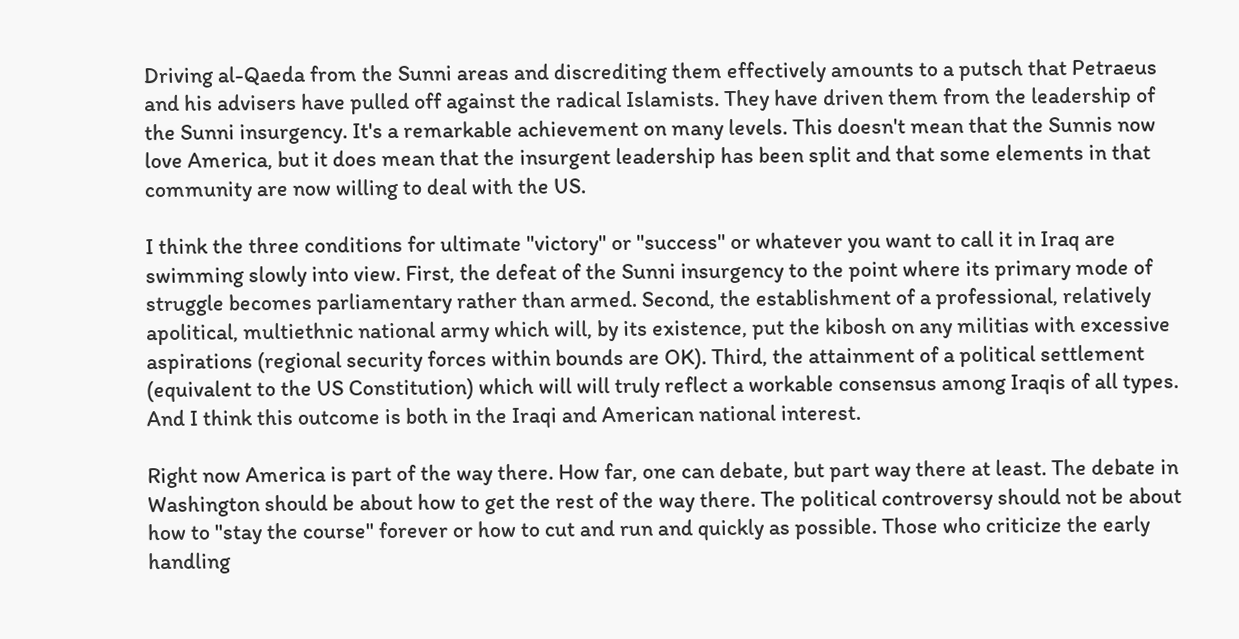Driving al-Qaeda from the Sunni areas and discrediting them effectively amounts to a putsch that Petraeus and his advisers have pulled off against the radical Islamists. They have driven them from the leadership of the Sunni insurgency. It's a remarkable achievement on many levels. This doesn't mean that the Sunnis now love America, but it does mean that the insurgent leadership has been split and that some elements in that community are now willing to deal with the US.

I think the three conditions for ultimate "victory" or "success" or whatever you want to call it in Iraq are swimming slowly into view. First, the defeat of the Sunni insurgency to the point where its primary mode of struggle becomes parliamentary rather than armed. Second, the establishment of a professional, relatively apolitical, multiethnic national army which will, by its existence, put the kibosh on any militias with excessive aspirations (regional security forces within bounds are OK). Third, the attainment of a political settlement (equivalent to the US Constitution) which will will truly reflect a workable consensus among Iraqis of all types. And I think this outcome is both in the Iraqi and American national interest.

Right now America is part of the way there. How far, one can debate, but part way there at least. The debate in Washington should be about how to get the rest of the way there. The political controversy should not be about how to "stay the course" forever or how to cut and run and quickly as possible. Those who criticize the early handling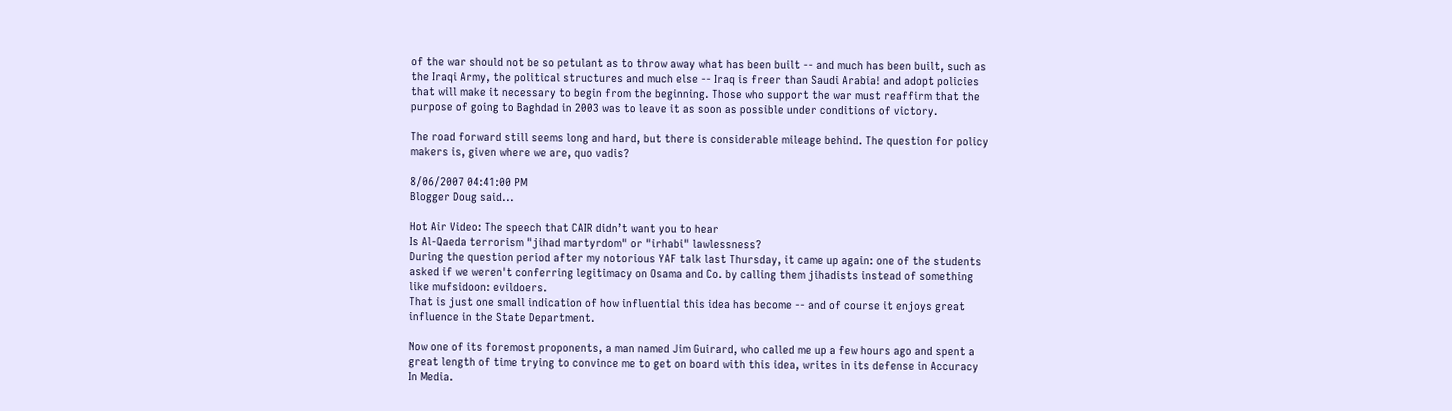of the war should not be so petulant as to throw away what has been built -- and much has been built, such as the Iraqi Army, the political structures and much else -- Iraq is freer than Saudi Arabia! and adopt policies that will make it necessary to begin from the beginning. Those who support the war must reaffirm that the purpose of going to Baghdad in 2003 was to leave it as soon as possible under conditions of victory.

The road forward still seems long and hard, but there is considerable mileage behind. The question for policy makers is, given where we are, quo vadis?

8/06/2007 04:41:00 PM
Blogger Doug said...

Hot Air Video: The speech that CAIR didn’t want you to hear
Is Al-Qaeda terrorism "jihad martyrdom" or "irhabi" lawlessness?
During the question period after my notorious YAF talk last Thursday, it came up again: one of the students asked if we weren't conferring legitimacy on Osama and Co. by calling them jihadists instead of something like mufsidoon: evildoers.
That is just one small indication of how influential this idea has become -- and of course it enjoys great influence in the State Department.

Now one of its foremost proponents, a man named Jim Guirard, who called me up a few hours ago and spent a great length of time trying to convince me to get on board with this idea, writes in its defense in Accuracy In Media.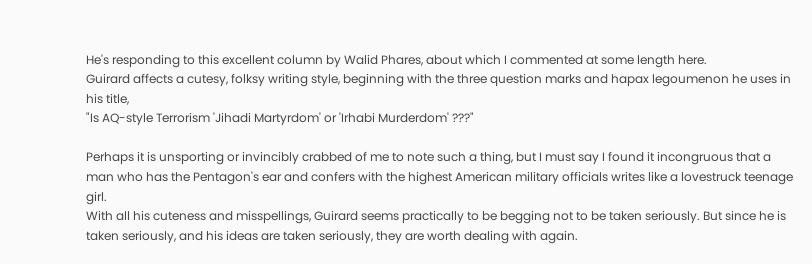He's responding to this excellent column by Walid Phares, about which I commented at some length here.
Guirard affects a cutesy, folksy writing style, beginning with the three question marks and hapax legoumenon he uses in his title,
"Is AQ-style Terrorism 'Jihadi Martyrdom' or 'Irhabi Murderdom' ???"

Perhaps it is unsporting or invincibly crabbed of me to note such a thing, but I must say I found it incongruous that a man who has the Pentagon's ear and confers with the highest American military officials writes like a lovestruck teenage girl.
With all his cuteness and misspellings, Guirard seems practically to be begging not to be taken seriously. But since he is taken seriously, and his ideas are taken seriously, they are worth dealing with again.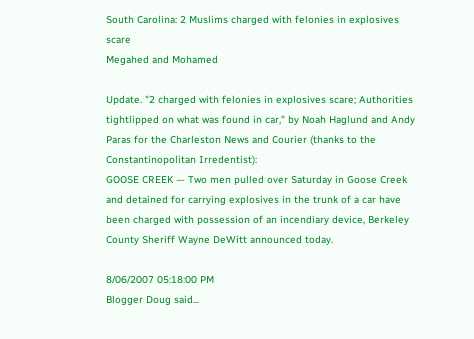South Carolina: 2 Muslims charged with felonies in explosives scare
Megahed and Mohamed

Update. "2 charged with felonies in explosives scare; Authorities tightlipped on what was found in car," by Noah Haglund and Andy Paras for the Charleston News and Courier (thanks to the Constantinopolitan Irredentist):
GOOSE CREEK — Two men pulled over Saturday in Goose Creek and detained for carrying explosives in the trunk of a car have been charged with possession of an incendiary device, Berkeley County Sheriff Wayne DeWitt announced today.

8/06/2007 05:18:00 PM
Blogger Doug said...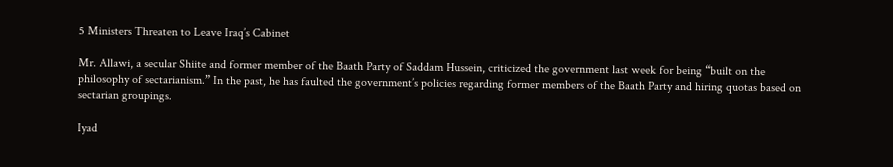5 Ministers Threaten to Leave Iraq’s Cabinet

Mr. Allawi, a secular Shiite and former member of the Baath Party of Saddam Hussein, criticized the government last week for being “built on the philosophy of sectarianism.” In the past, he has faulted the government’s policies regarding former members of the Baath Party and hiring quotas based on sectarian groupings.

Iyad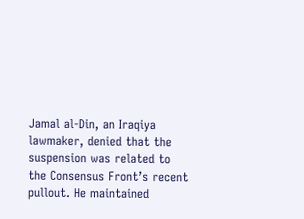Jamal al-Din, an Iraqiya lawmaker, denied that the suspension was related to the Consensus Front’s recent pullout. He maintained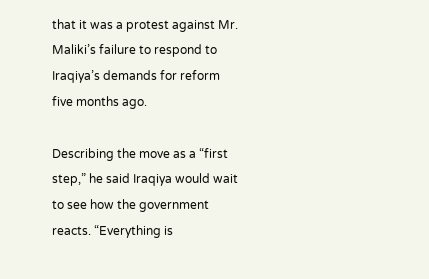that it was a protest against Mr. Maliki’s failure to respond to Iraqiya’s demands for reform five months ago.

Describing the move as a “first step,” he said Iraqiya would wait to see how the government reacts. “Everything is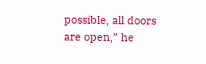possible, all doors are open,” he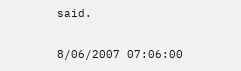said.

8/06/2007 07:06:00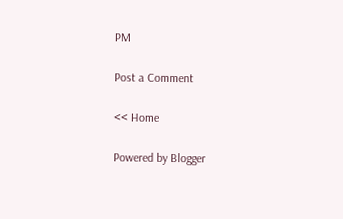PM

Post a Comment

<< Home

Powered by Blogger